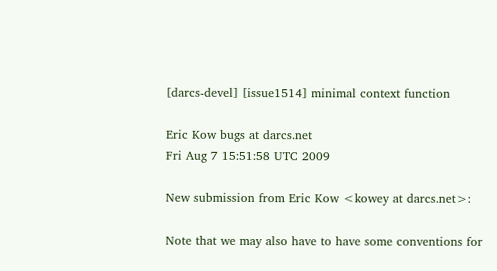[darcs-devel] [issue1514] minimal context function

Eric Kow bugs at darcs.net
Fri Aug 7 15:51:58 UTC 2009

New submission from Eric Kow <kowey at darcs.net>:

Note that we may also have to have some conventions for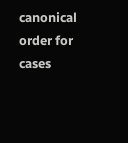canonical order for
cases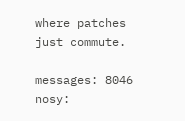where patches just commute.

messages: 8046
nosy: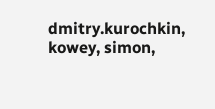dmitry.kurochkin, kowey, simon,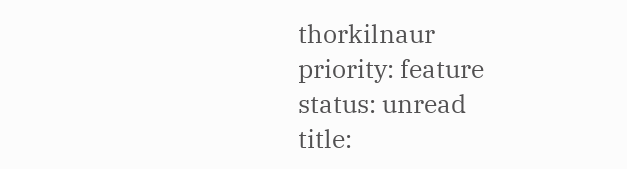thorkilnaur
priority: feature
status: unread
title: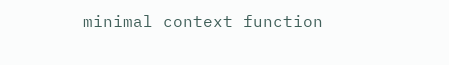minimal context function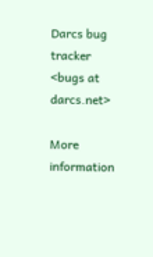Darcs bug tracker <bugs at darcs.net>

More information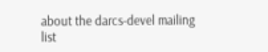about the darcs-devel mailing list